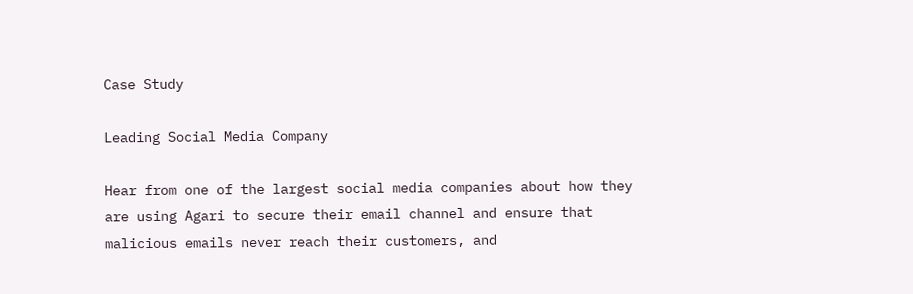Case Study

Leading Social Media Company

Hear from one of the largest social media companies about how they are using Agari to secure their email channel and ensure that malicious emails never reach their customers, and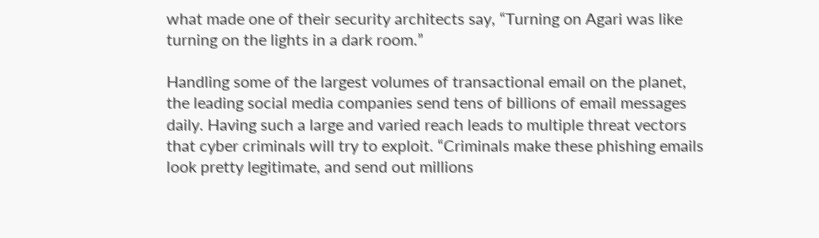what made one of their security architects say, “Turning on Agari was like turning on the lights in a dark room.”

Handling some of the largest volumes of transactional email on the planet, the leading social media companies send tens of billions of email messages daily. Having such a large and varied reach leads to multiple threat vectors that cyber criminals will try to exploit. “Criminals make these phishing emails look pretty legitimate, and send out millions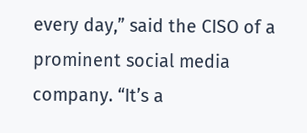every day,” said the CISO of a prominent social media company. “It’s a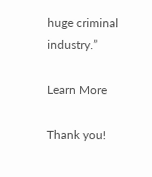huge criminal industry.”

Learn More

Thank you!